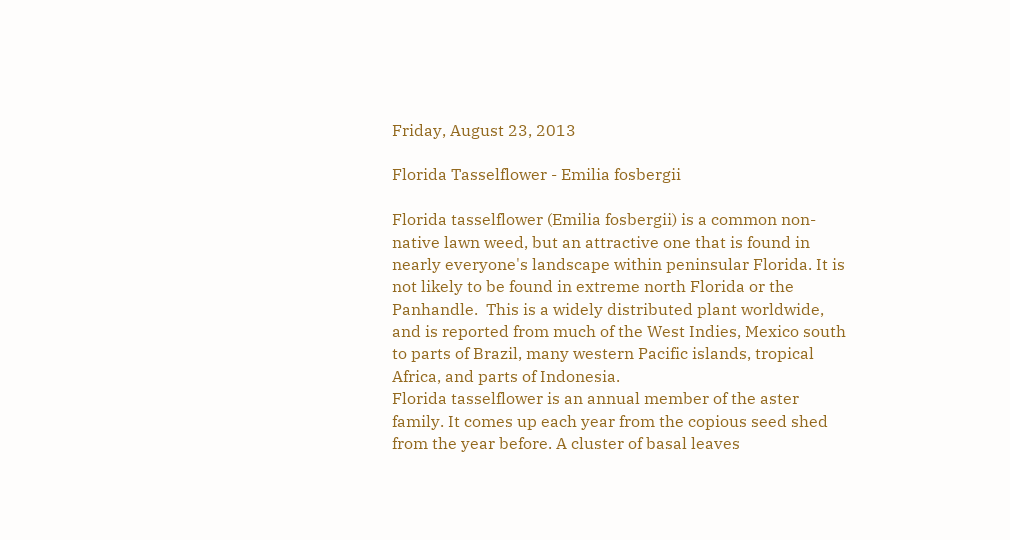Friday, August 23, 2013

Florida Tasselflower - Emilia fosbergii

Florida tasselflower (Emilia fosbergii) is a common non-native lawn weed, but an attractive one that is found in nearly everyone's landscape within peninsular Florida. It is not likely to be found in extreme north Florida or the Panhandle.  This is a widely distributed plant worldwide, and is reported from much of the West Indies, Mexico south to parts of Brazil, many western Pacific islands, tropical Africa, and parts of Indonesia.
Florida tasselflower is an annual member of the aster family. It comes up each year from the copious seed shed from the year before. A cluster of basal leaves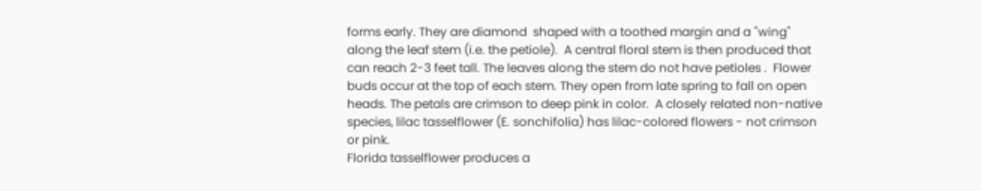forms early. They are diamond  shaped with a toothed margin and a "wing" along the leaf stem (i.e. the petiole).  A central floral stem is then produced that can reach 2-3 feet tall. The leaves along the stem do not have petioles .  Flower buds occur at the top of each stem. They open from late spring to fall on open heads. The petals are crimson to deep pink in color.  A closely related non-native species, lilac tasselflower (E. sonchifolia) has lilac-colored flowers - not crimson or pink.
Florida tasselflower produces a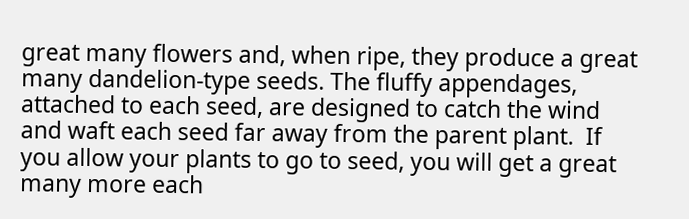great many flowers and, when ripe, they produce a great many dandelion-type seeds. The fluffy appendages, attached to each seed, are designed to catch the wind and waft each seed far away from the parent plant.  If you allow your plants to go to seed, you will get a great many more each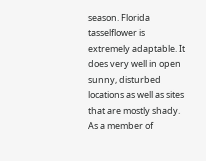season. Florida tasselflower is extremely adaptable. It does very well in open sunny, disturbed locations as well as sites that are mostly shady. As a member of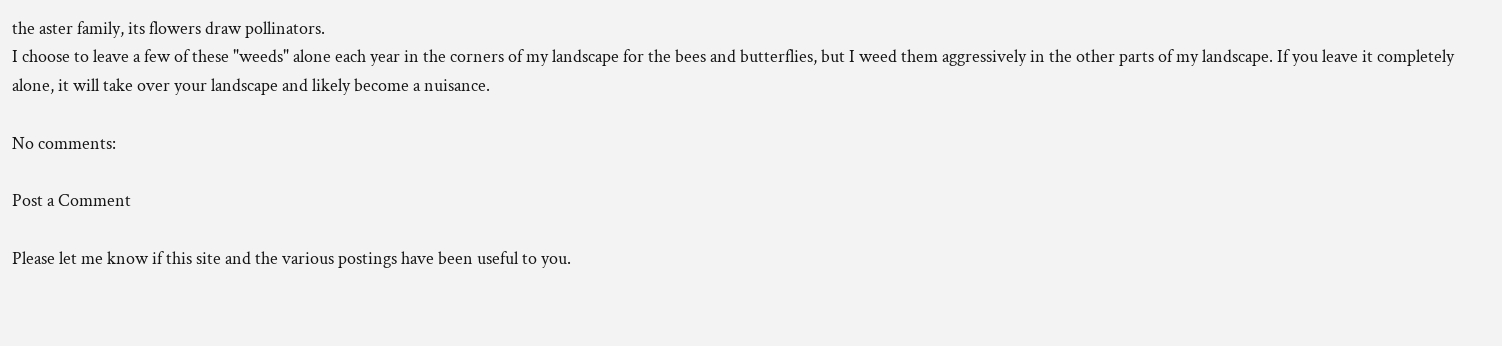the aster family, its flowers draw pollinators.
I choose to leave a few of these "weeds" alone each year in the corners of my landscape for the bees and butterflies, but I weed them aggressively in the other parts of my landscape. If you leave it completely alone, it will take over your landscape and likely become a nuisance.

No comments:

Post a Comment

Please let me know if this site and the various postings have been useful to you.